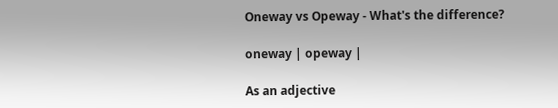Oneway vs Opeway - What's the difference?

oneway | opeway |

As an adjective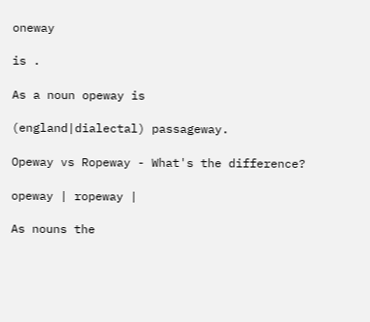oneway

is .

As a noun opeway is

(england|dialectal) passageway.

Opeway vs Ropeway - What's the difference?

opeway | ropeway |

As nouns the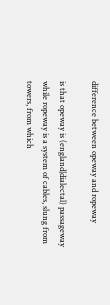difference between opeway and ropeway

is that opeway is (england|dialectal) passageway while ropeway is a system of cables, slung from towers, from which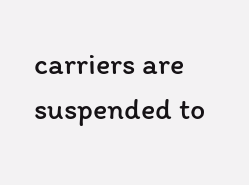carriers are suspended to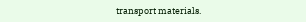transport materials.